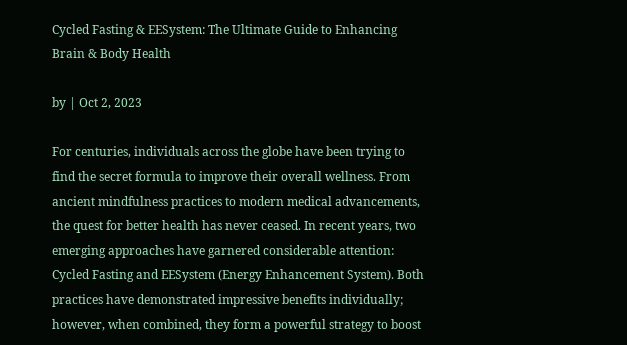Cycled Fasting & EESystem: The Ultimate Guide to Enhancing Brain & Body Health

by | Oct 2, 2023

For centuries, individuals across the globe have been trying to find the secret formula to improve their overall wellness. From ancient mindfulness practices to modern medical advancements, the quest for better health has never ceased. In recent years, two emerging approaches have garnered considerable attention: Cycled Fasting and EESystem (Energy Enhancement System). Both practices have demonstrated impressive benefits individually; however, when combined, they form a powerful strategy to boost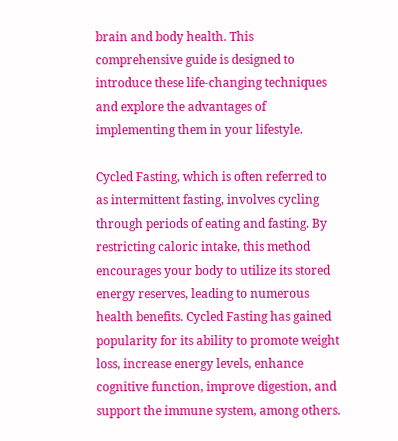brain and body health. This comprehensive guide is designed to introduce these life-changing techniques and explore the advantages of implementing them in your lifestyle.

Cycled Fasting, which is often referred to as intermittent fasting, involves cycling through periods of eating and fasting. By restricting caloric intake, this method encourages your body to utilize its stored energy reserves, leading to numerous health benefits. Cycled Fasting has gained popularity for its ability to promote weight loss, increase energy levels, enhance cognitive function, improve digestion, and support the immune system, among others.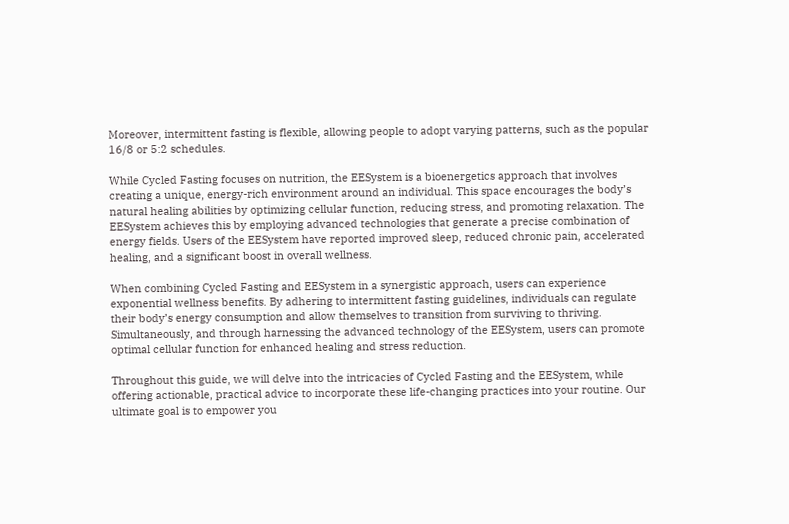Moreover, intermittent fasting is flexible, allowing people to adopt varying patterns, such as the popular 16/8 or 5:2 schedules.

While Cycled Fasting focuses on nutrition, the EESystem is a bioenergetics approach that involves creating a unique, energy-rich environment around an individual. This space encourages the body’s natural healing abilities by optimizing cellular function, reducing stress, and promoting relaxation. The EESystem achieves this by employing advanced technologies that generate a precise combination of energy fields. Users of the EESystem have reported improved sleep, reduced chronic pain, accelerated healing, and a significant boost in overall wellness.

When combining Cycled Fasting and EESystem in a synergistic approach, users can experience exponential wellness benefits. By adhering to intermittent fasting guidelines, individuals can regulate their body’s energy consumption and allow themselves to transition from surviving to thriving. Simultaneously, and through harnessing the advanced technology of the EESystem, users can promote optimal cellular function for enhanced healing and stress reduction.

Throughout this guide, we will delve into the intricacies of Cycled Fasting and the EESystem, while offering actionable, practical advice to incorporate these life-changing practices into your routine. Our ultimate goal is to empower you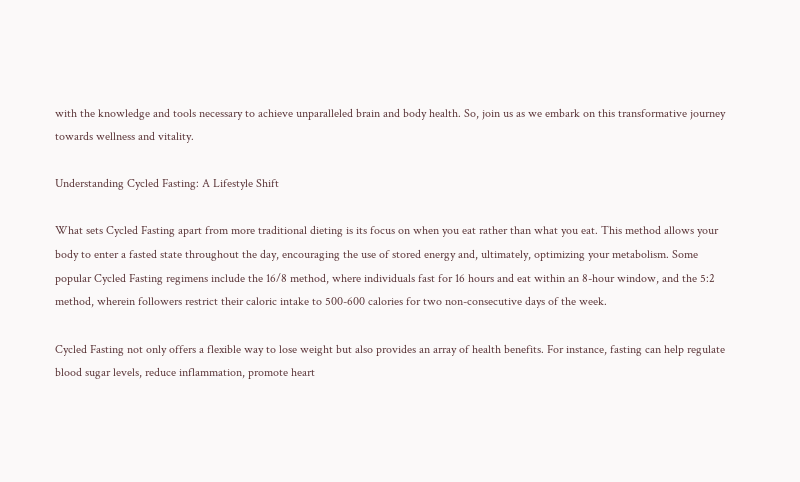with the knowledge and tools necessary to achieve unparalleled brain and body health. So, join us as we embark on this transformative journey towards wellness and vitality.

Understanding Cycled Fasting: A Lifestyle Shift

What sets Cycled Fasting apart from more traditional dieting is its focus on when you eat rather than what you eat. This method allows your body to enter a fasted state throughout the day, encouraging the use of stored energy and, ultimately, optimizing your metabolism. Some popular Cycled Fasting regimens include the 16/8 method, where individuals fast for 16 hours and eat within an 8-hour window, and the 5:2 method, wherein followers restrict their caloric intake to 500-600 calories for two non-consecutive days of the week.

Cycled Fasting not only offers a flexible way to lose weight but also provides an array of health benefits. For instance, fasting can help regulate blood sugar levels, reduce inflammation, promote heart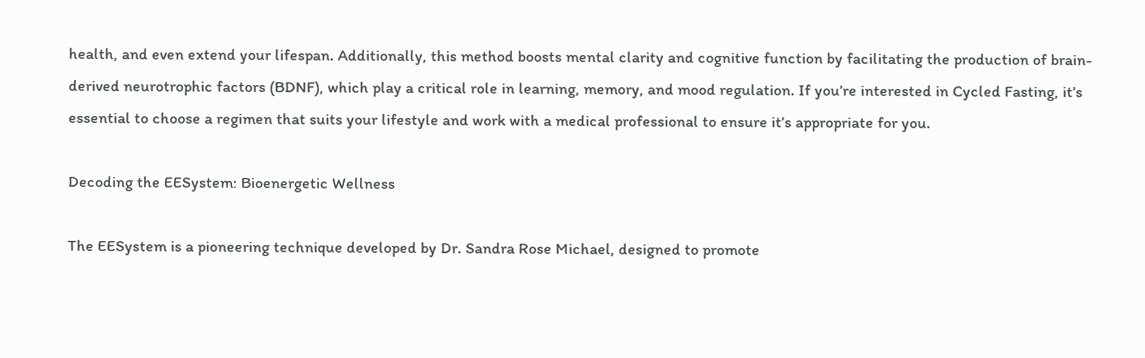health, and even extend your lifespan. Additionally, this method boosts mental clarity and cognitive function by facilitating the production of brain-derived neurotrophic factors (BDNF), which play a critical role in learning, memory, and mood regulation. If you’re interested in Cycled Fasting, it’s essential to choose a regimen that suits your lifestyle and work with a medical professional to ensure it’s appropriate for you.

Decoding the EESystem: Bioenergetic Wellness

The EESystem is a pioneering technique developed by Dr. Sandra Rose Michael, designed to promote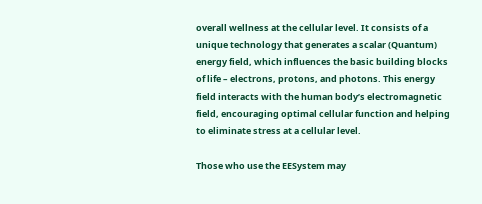overall wellness at the cellular level. It consists of a unique technology that generates a scalar (Quantum) energy field, which influences the basic building blocks of life – electrons, protons, and photons. This energy field interacts with the human body’s electromagnetic field, encouraging optimal cellular function and helping to eliminate stress at a cellular level.

Those who use the EESystem may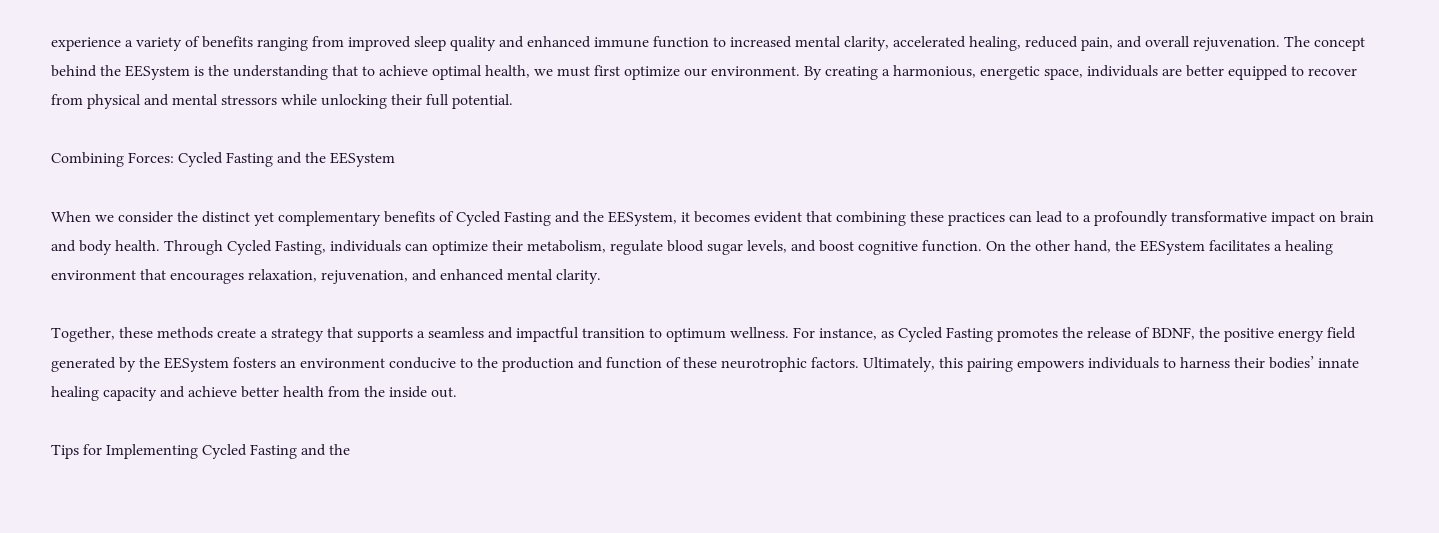experience a variety of benefits ranging from improved sleep quality and enhanced immune function to increased mental clarity, accelerated healing, reduced pain, and overall rejuvenation. The concept behind the EESystem is the understanding that to achieve optimal health, we must first optimize our environment. By creating a harmonious, energetic space, individuals are better equipped to recover from physical and mental stressors while unlocking their full potential.

Combining Forces: Cycled Fasting and the EESystem

When we consider the distinct yet complementary benefits of Cycled Fasting and the EESystem, it becomes evident that combining these practices can lead to a profoundly transformative impact on brain and body health. Through Cycled Fasting, individuals can optimize their metabolism, regulate blood sugar levels, and boost cognitive function. On the other hand, the EESystem facilitates a healing environment that encourages relaxation, rejuvenation, and enhanced mental clarity.

Together, these methods create a strategy that supports a seamless and impactful transition to optimum wellness. For instance, as Cycled Fasting promotes the release of BDNF, the positive energy field generated by the EESystem fosters an environment conducive to the production and function of these neurotrophic factors. Ultimately, this pairing empowers individuals to harness their bodies’ innate healing capacity and achieve better health from the inside out.

Tips for Implementing Cycled Fasting and the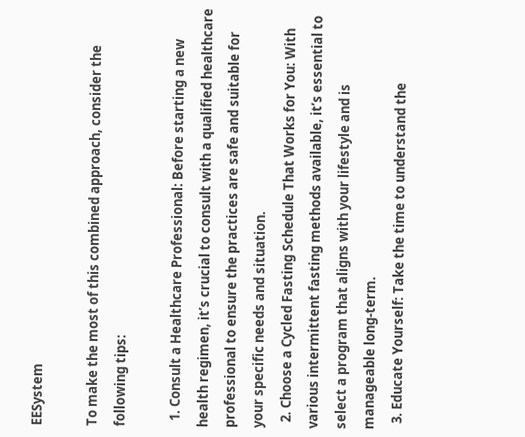EESystem

To make the most of this combined approach, consider the following tips:

  1. Consult a Healthcare Professional: Before starting a new health regimen, it’s crucial to consult with a qualified healthcare professional to ensure the practices are safe and suitable for your specific needs and situation.
  2. Choose a Cycled Fasting Schedule That Works for You: With various intermittent fasting methods available, it’s essential to select a program that aligns with your lifestyle and is manageable long-term.
  3. Educate Yourself: Take the time to understand the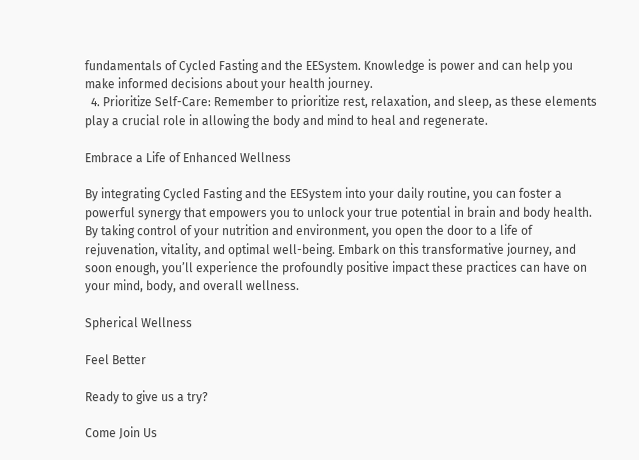fundamentals of Cycled Fasting and the EESystem. Knowledge is power and can help you make informed decisions about your health journey.
  4. Prioritize Self-Care: Remember to prioritize rest, relaxation, and sleep, as these elements play a crucial role in allowing the body and mind to heal and regenerate.

Embrace a Life of Enhanced Wellness

By integrating Cycled Fasting and the EESystem into your daily routine, you can foster a powerful synergy that empowers you to unlock your true potential in brain and body health. By taking control of your nutrition and environment, you open the door to a life of rejuvenation, vitality, and optimal well-being. Embark on this transformative journey, and soon enough, you’ll experience the profoundly positive impact these practices can have on your mind, body, and overall wellness.

Spherical Wellness

Feel Better

Ready to give us a try?

Come Join Us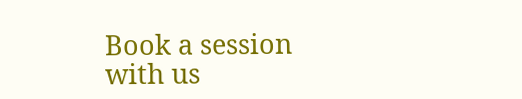Book a session with us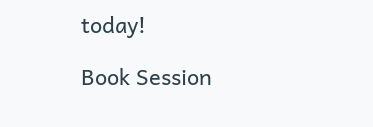today!

Book Session